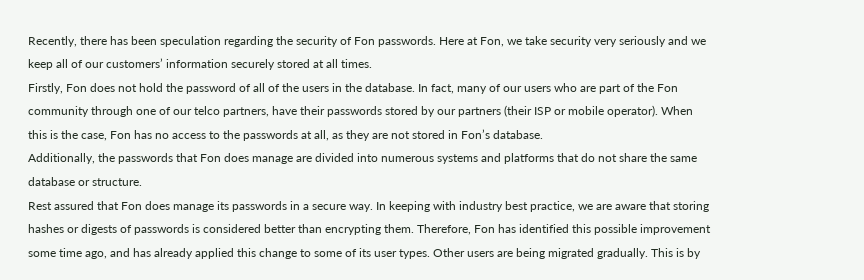Recently, there has been speculation regarding the security of Fon passwords. Here at Fon, we take security very seriously and we keep all of our customers’ information securely stored at all times.
Firstly, Fon does not hold the password of all of the users in the database. In fact, many of our users who are part of the Fon community through one of our telco partners, have their passwords stored by our partners (their ISP or mobile operator). When this is the case, Fon has no access to the passwords at all, as they are not stored in Fon’s database.
Additionally, the passwords that Fon does manage are divided into numerous systems and platforms that do not share the same database or structure.
Rest assured that Fon does manage its passwords in a secure way. In keeping with industry best practice, we are aware that storing hashes or digests of passwords is considered better than encrypting them. Therefore, Fon has identified this possible improvement some time ago, and has already applied this change to some of its user types. Other users are being migrated gradually. This is by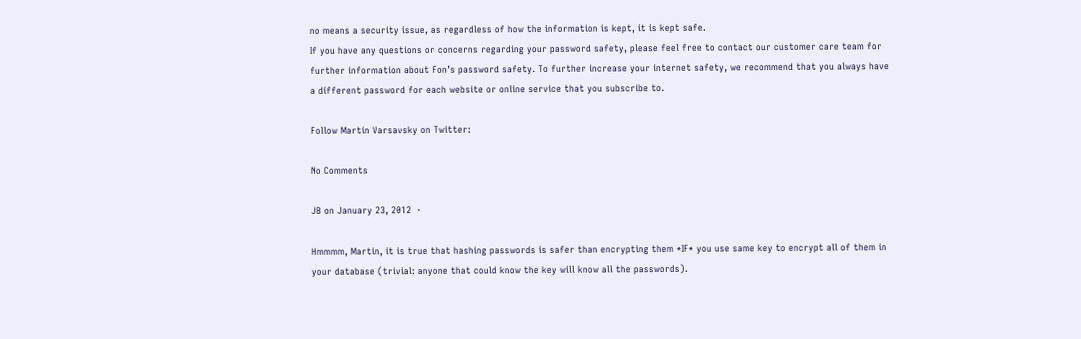no means a security issue, as regardless of how the information is kept, it is kept safe.
If you have any questions or concerns regarding your password safety, please feel free to contact our customer care team for further information about Fon’s password safety. To further increase your internet safety, we recommend that you always have a different password for each website or online service that you subscribe to.

Follow Martin Varsavsky on Twitter:

No Comments

JB on January 23, 2012  ·

Hmmmm, Martin, it is true that hashing passwords is safer than encrypting them *IF* you use same key to encrypt all of them in your database (trivial: anyone that could know the key will know all the passwords).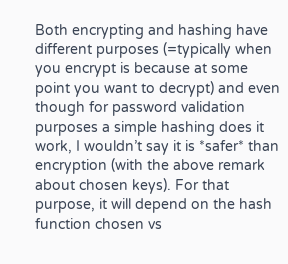Both encrypting and hashing have different purposes (=typically when you encrypt is because at some point you want to decrypt) and even though for password validation purposes a simple hashing does it work, I wouldn’t say it is *safer* than encryption (with the above remark about chosen keys). For that purpose, it will depend on the hash function chosen vs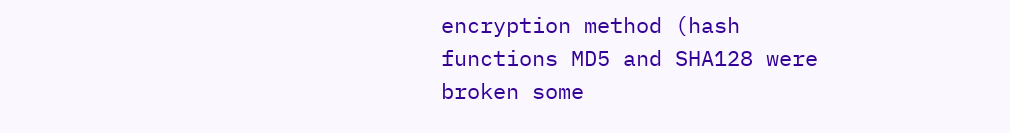encryption method (hash functions MD5 and SHA128 were broken some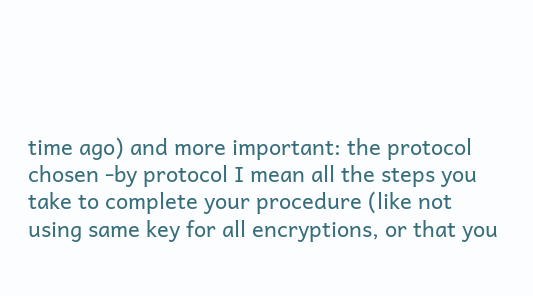time ago) and more important: the protocol chosen -by protocol I mean all the steps you take to complete your procedure (like not using same key for all encryptions, or that you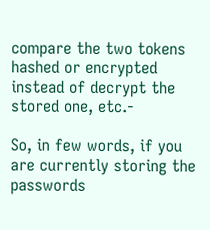compare the two tokens hashed or encrypted instead of decrypt the stored one, etc.-

So, in few words, if you are currently storing the passwords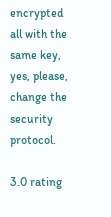encrypted all with the same key, yes, please, change the security protocol.

3.0 rating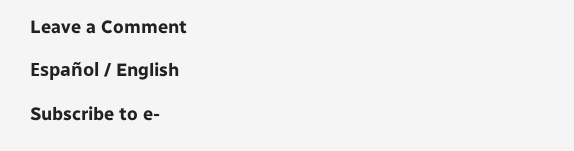Leave a Comment

Español / English

Subscribe to e-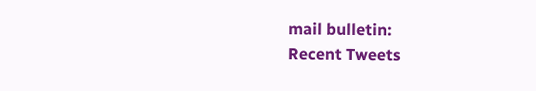mail bulletin:
Recent Tweets